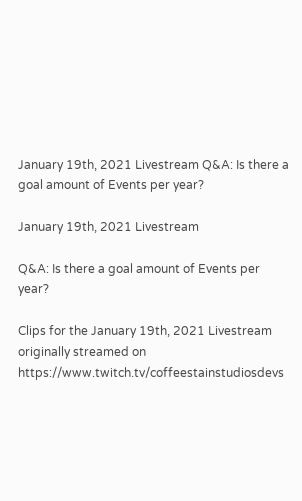January 19th, 2021 Livestream Q&A: Is there a goal amount of Events per year?

January 19th, 2021 Livestream

Q&A: Is there a goal amount of Events per year?

Clips for the January 19th, 2021 Livestream originally streamed on https://www.twitch.tv/coffeestainstudiosdevs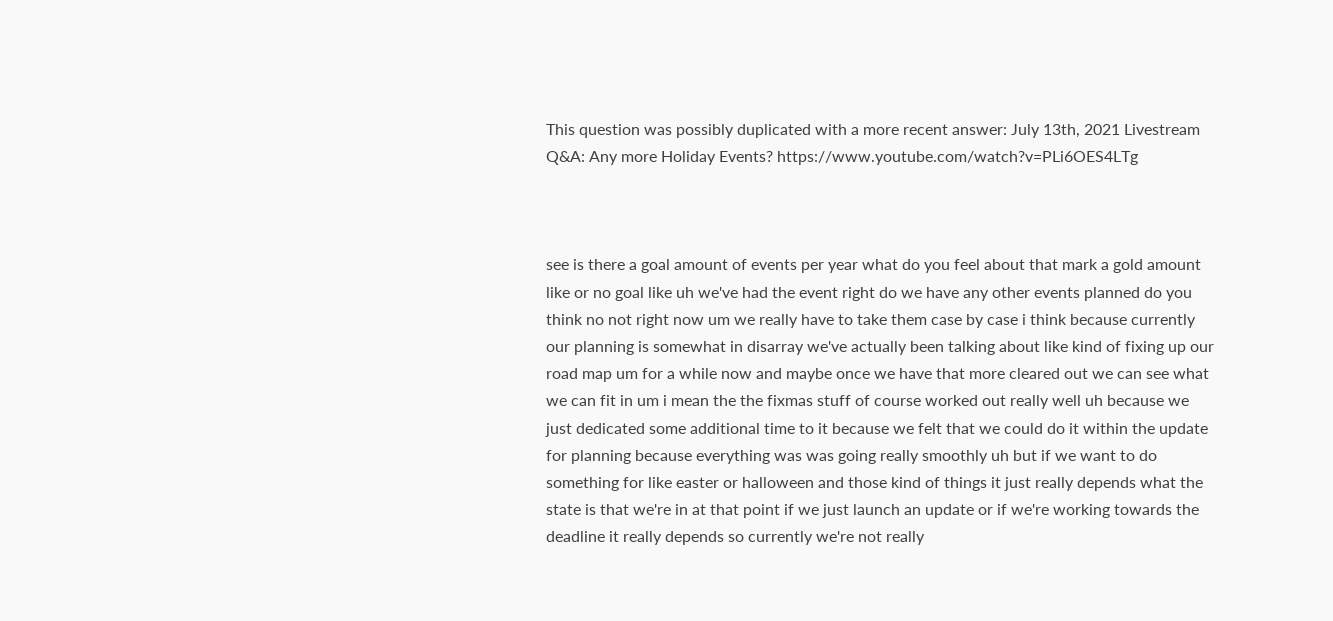This question was possibly duplicated with a more recent answer: July 13th, 2021 Livestream Q&A: Any more Holiday Events? https://www.youtube.com/watch?v=PLi6OES4LTg



see is there a goal amount of events per year what do you feel about that mark a gold amount like or no goal like uh we've had the event right do we have any other events planned do you think no not right now um we really have to take them case by case i think because currently our planning is somewhat in disarray we've actually been talking about like kind of fixing up our road map um for a while now and maybe once we have that more cleared out we can see what we can fit in um i mean the the fixmas stuff of course worked out really well uh because we just dedicated some additional time to it because we felt that we could do it within the update for planning because everything was was going really smoothly uh but if we want to do something for like easter or halloween and those kind of things it just really depends what the state is that we're in at that point if we just launch an update or if we're working towards the deadline it really depends so currently we're not really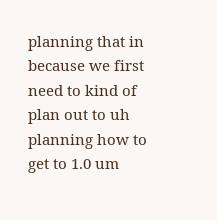planning that in because we first need to kind of plan out to uh planning how to get to 1.0 um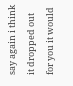say again i think it dropped out for you it would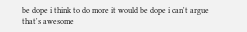be dope i think to do more it would be dope i can't argue that's awesome